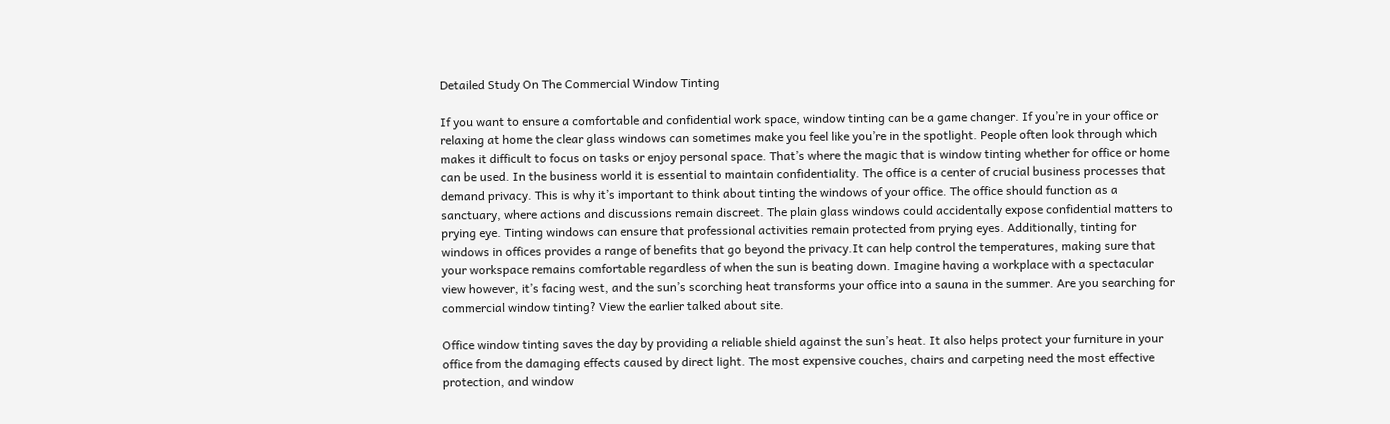Detailed Study On The Commercial Window Tinting

If you want to ensure a comfortable and confidential work space, window tinting can be a game changer. If you’re in your office or relaxing at home the clear glass windows can sometimes make you feel like you’re in the spotlight. People often look through which makes it difficult to focus on tasks or enjoy personal space. That’s where the magic that is window tinting whether for office or home can be used. In the business world it is essential to maintain confidentiality. The office is a center of crucial business processes that demand privacy. This is why it’s important to think about tinting the windows of your office. The office should function as a sanctuary, where actions and discussions remain discreet. The plain glass windows could accidentally expose confidential matters to prying eye. Tinting windows can ensure that professional activities remain protected from prying eyes. Additionally, tinting for windows in offices provides a range of benefits that go beyond the privacy.It can help control the temperatures, making sure that your workspace remains comfortable regardless of when the sun is beating down. Imagine having a workplace with a spectacular view however, it’s facing west, and the sun’s scorching heat transforms your office into a sauna in the summer. Are you searching for commercial window tinting? View the earlier talked about site.

Office window tinting saves the day by providing a reliable shield against the sun’s heat. It also helps protect your furniture in your office from the damaging effects caused by direct light. The most expensive couches, chairs and carpeting need the most effective protection, and window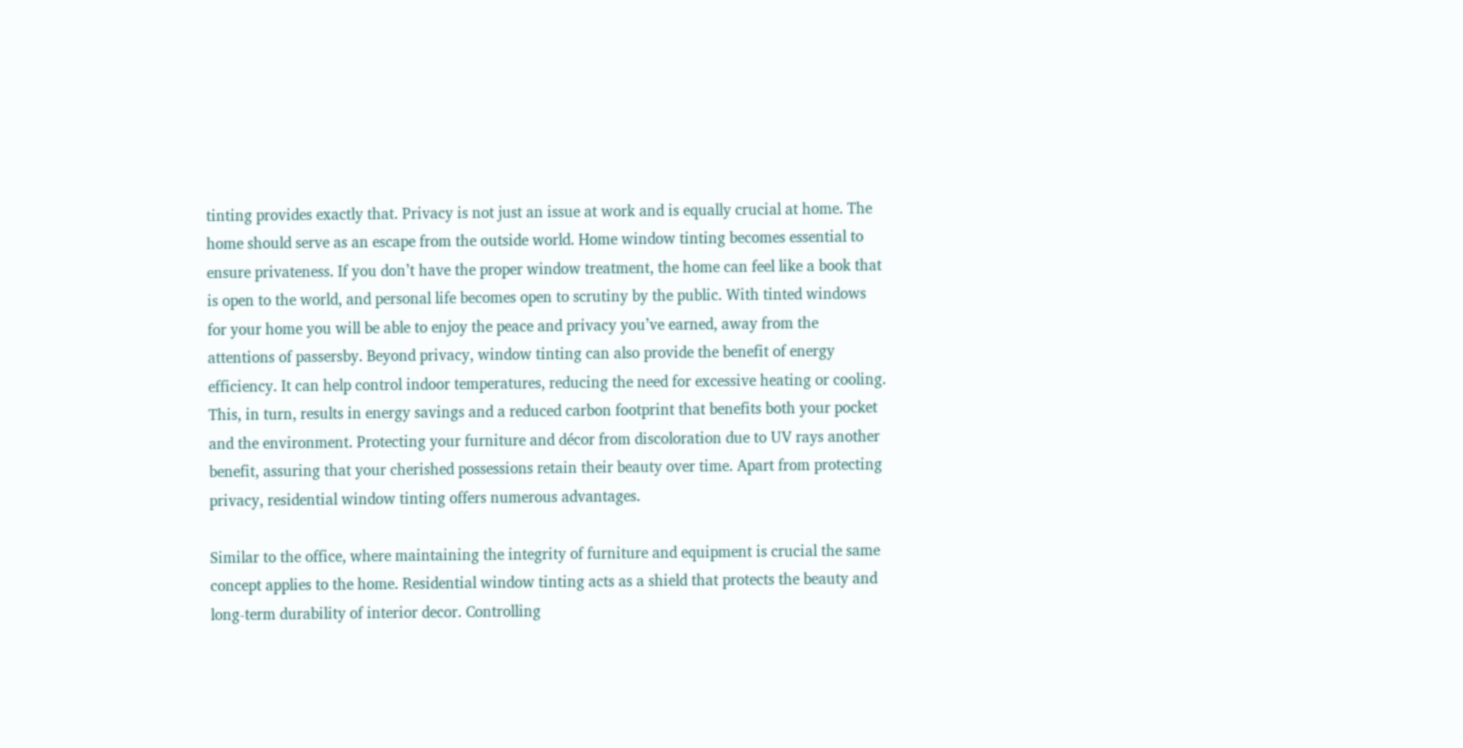tinting provides exactly that. Privacy is not just an issue at work and is equally crucial at home. The home should serve as an escape from the outside world. Home window tinting becomes essential to ensure privateness. If you don’t have the proper window treatment, the home can feel like a book that is open to the world, and personal life becomes open to scrutiny by the public. With tinted windows for your home you will be able to enjoy the peace and privacy you’ve earned, away from the attentions of passersby. Beyond privacy, window tinting can also provide the benefit of energy efficiency. It can help control indoor temperatures, reducing the need for excessive heating or cooling. This, in turn, results in energy savings and a reduced carbon footprint that benefits both your pocket and the environment. Protecting your furniture and décor from discoloration due to UV rays another benefit, assuring that your cherished possessions retain their beauty over time. Apart from protecting privacy, residential window tinting offers numerous advantages.

Similar to the office, where maintaining the integrity of furniture and equipment is crucial the same concept applies to the home. Residential window tinting acts as a shield that protects the beauty and long-term durability of interior decor. Controlling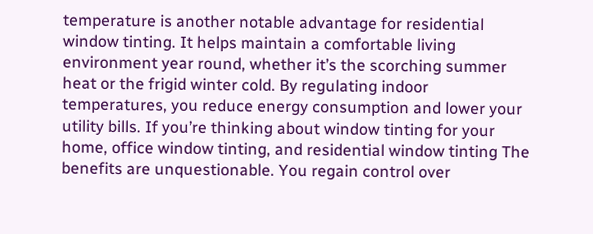temperature is another notable advantage for residential window tinting. It helps maintain a comfortable living environment year round, whether it’s the scorching summer heat or the frigid winter cold. By regulating indoor temperatures, you reduce energy consumption and lower your utility bills. If you’re thinking about window tinting for your home, office window tinting, and residential window tinting The benefits are unquestionable. You regain control over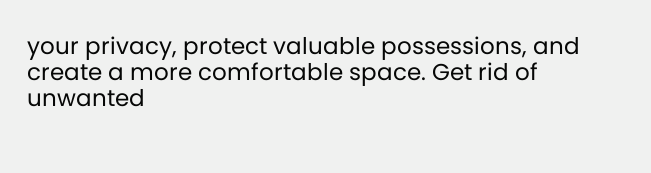your privacy, protect valuable possessions, and create a more comfortable space. Get rid of unwanted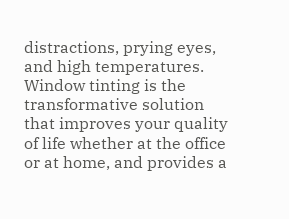distractions, prying eyes, and high temperatures. Window tinting is the transformative solution that improves your quality of life whether at the office or at home, and provides a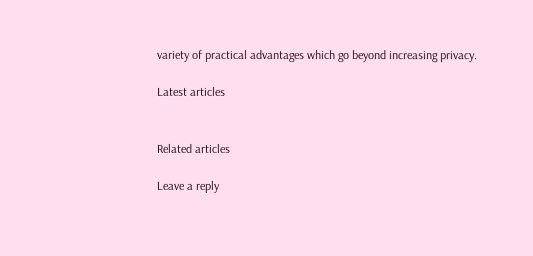variety of practical advantages which go beyond increasing privacy.

Latest articles


Related articles

Leave a reply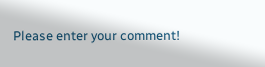Please enter your comment!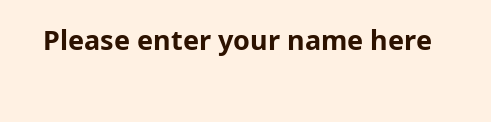Please enter your name here